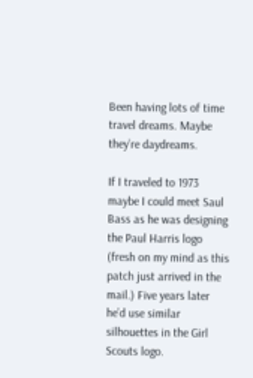Been having lots of time travel dreams. Maybe they’re daydreams.

If I traveled to 1973 maybe I could meet Saul Bass as he was designing the Paul Harris logo (fresh on my mind as this patch just arrived in the mail.) Five years later he’d use similar silhouettes in the Girl Scouts logo.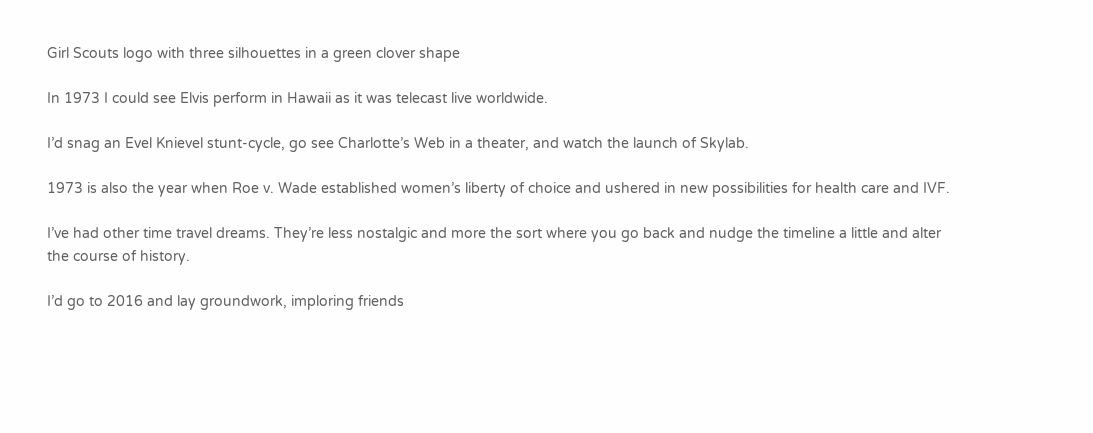Girl Scouts logo with three silhouettes in a green clover shape

In 1973 I could see Elvis perform in Hawaii as it was telecast live worldwide.

I’d snag an Evel Knievel stunt-cycle, go see Charlotte’s Web in a theater, and watch the launch of Skylab.

1973 is also the year when Roe v. Wade established women’s liberty of choice and ushered in new possibilities for health care and IVF.

I’ve had other time travel dreams. They’re less nostalgic and more the sort where you go back and nudge the timeline a little and alter the course of history.

I’d go to 2016 and lay groundwork, imploring friends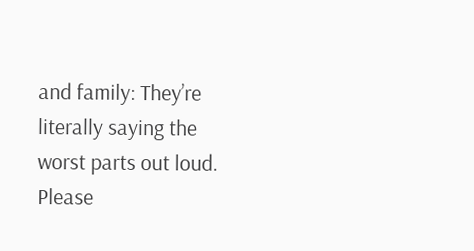and family: They’re literally saying the worst parts out loud. Please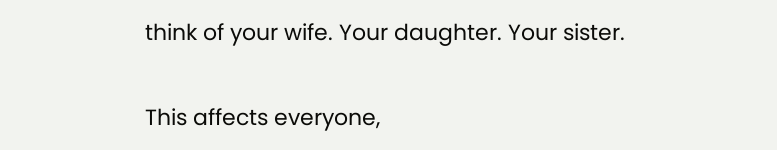think of your wife. Your daughter. Your sister.

This affects everyone,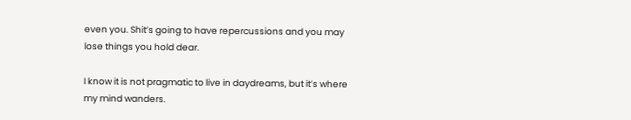even you. Shit’s going to have repercussions and you may lose things you hold dear.

I know it is not pragmatic to live in daydreams, but it’s where my mind wanders.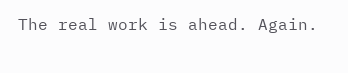The real work is ahead. Again.